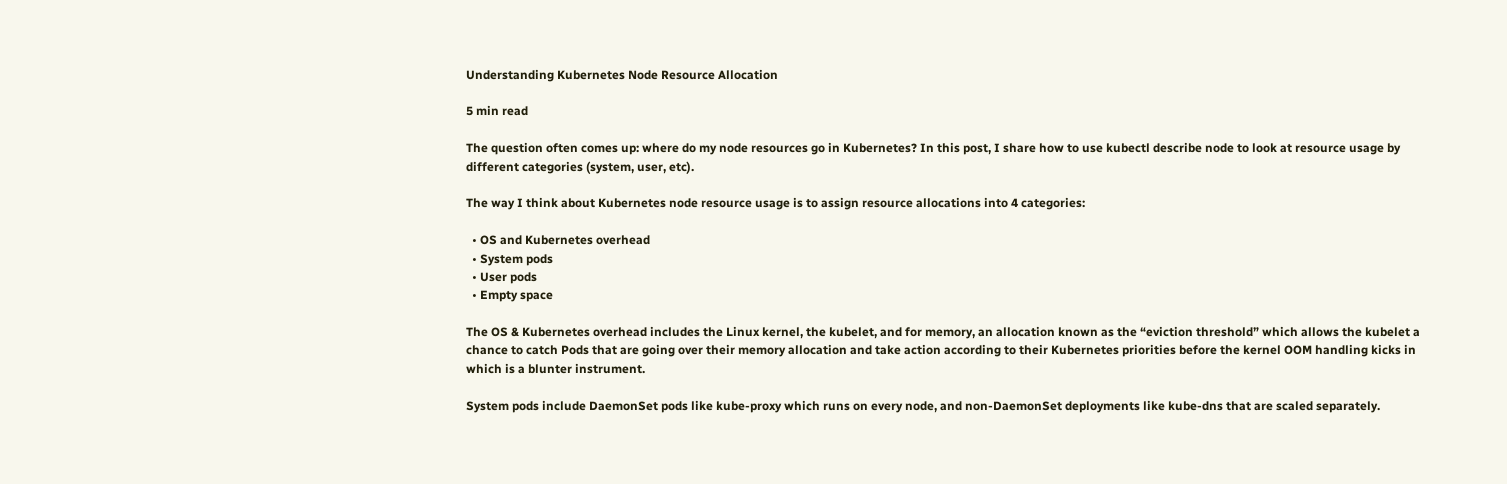Understanding Kubernetes Node Resource Allocation

5 min read

The question often comes up: where do my node resources go in Kubernetes? In this post, I share how to use kubectl describe node to look at resource usage by different categories (system, user, etc).

The way I think about Kubernetes node resource usage is to assign resource allocations into 4 categories:

  • OS and Kubernetes overhead
  • System pods
  • User pods
  • Empty space

The OS & Kubernetes overhead includes the Linux kernel, the kubelet, and for memory, an allocation known as the “eviction threshold” which allows the kubelet a chance to catch Pods that are going over their memory allocation and take action according to their Kubernetes priorities before the kernel OOM handling kicks in which is a blunter instrument.

System pods include DaemonSet pods like kube-proxy which runs on every node, and non-DaemonSet deployments like kube-dns that are scaled separately.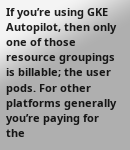If you’re using GKE Autopilot, then only one of those resource groupings is billable; the user pods. For other platforms generally you’re paying for the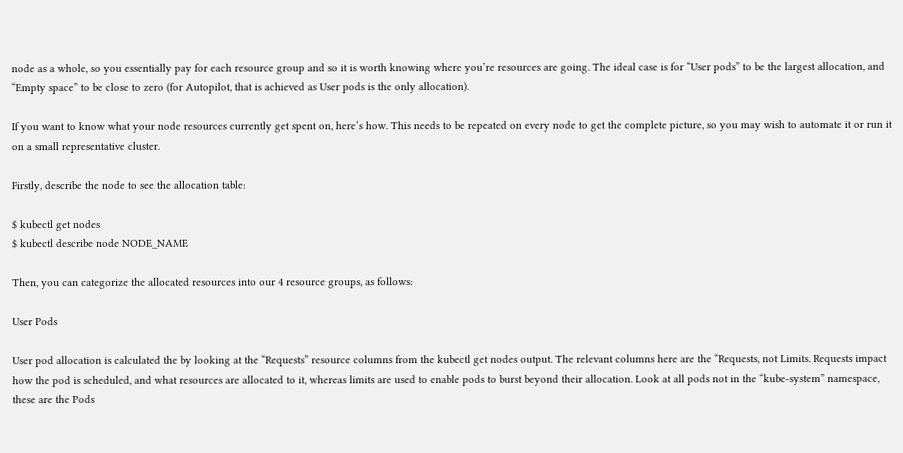node as a whole, so you essentially pay for each resource group and so it is worth knowing where you’re resources are going. The ideal case is for “User pods” to be the largest allocation, and “Empty space” to be close to zero (for Autopilot, that is achieved as User pods is the only allocation).

If you want to know what your node resources currently get spent on, here’s how. This needs to be repeated on every node to get the complete picture, so you may wish to automate it or run it on a small representative cluster.

Firstly, describe the node to see the allocation table:

$ kubectl get nodes
$ kubectl describe node NODE_NAME

Then, you can categorize the allocated resources into our 4 resource groups, as follows:

User Pods

User pod allocation is calculated the by looking at the “Requests” resource columns from the kubectl get nodes output. The relevant columns here are the “Requests, not Limits. Requests impact how the pod is scheduled, and what resources are allocated to it, whereas limits are used to enable pods to burst beyond their allocation. Look at all pods not in the “kube-system” namespace, these are the Pods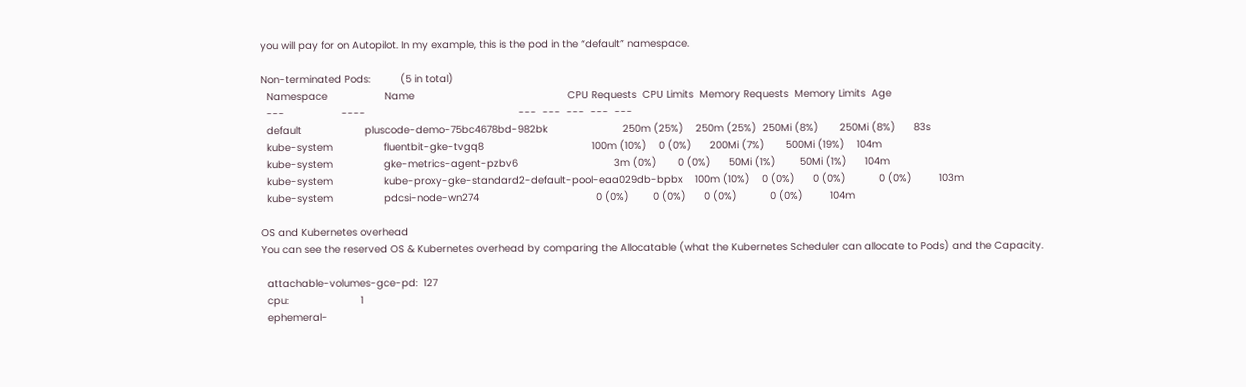you will pay for on Autopilot. In my example, this is the pod in the “default” namespace.

Non-terminated Pods:          (5 in total)
  Namespace                   Name                                                   CPU Requests  CPU Limits  Memory Requests  Memory Limits  Age
  ---                   ----                                                   ---  ---  ---  ---  ---
  default                     pluscode-demo-75bc4678bd-982bk                         250m (25%)    250m (25%)  250Mi (8%)       250Mi (8%)      83s
  kube-system                 fluentbit-gke-tvgq8                                    100m (10%)    0 (0%)      200Mi (7%)       500Mi (19%)    104m
  kube-system                 gke-metrics-agent-pzbv6                                3m (0%)       0 (0%)      50Mi (1%)        50Mi (1%)      104m
  kube-system                 kube-proxy-gke-standard2-default-pool-eaa029db-bpbx    100m (10%)    0 (0%)      0 (0%)           0 (0%)         103m
  kube-system                 pdcsi-node-wn274                                       0 (0%)        0 (0%)      0 (0%)           0 (0%)         104m

OS and Kubernetes overhead
You can see the reserved OS & Kubernetes overhead by comparing the Allocatable (what the Kubernetes Scheduler can allocate to Pods) and the Capacity.

  attachable-volumes-gce-pd:  127
  cpu:                        1
  ephemeral-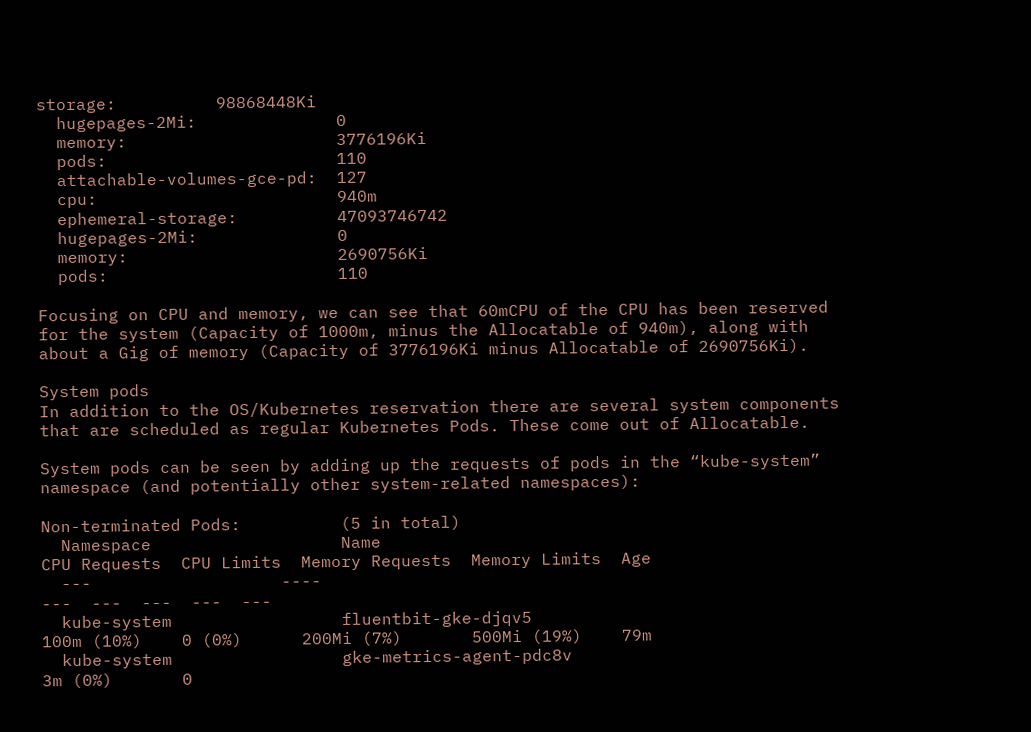storage:          98868448Ki
  hugepages-2Mi:              0
  memory:                     3776196Ki
  pods:                       110
  attachable-volumes-gce-pd:  127
  cpu:                        940m
  ephemeral-storage:          47093746742
  hugepages-2Mi:              0
  memory:                     2690756Ki
  pods:                       110

Focusing on CPU and memory, we can see that 60mCPU of the CPU has been reserved for the system (Capacity of 1000m, minus the Allocatable of 940m), along with about a Gig of memory (Capacity of 3776196Ki minus Allocatable of 2690756Ki).

System pods
In addition to the OS/Kubernetes reservation there are several system components that are scheduled as regular Kubernetes Pods. These come out of Allocatable.

System pods can be seen by adding up the requests of pods in the “kube-system” namespace (and potentially other system-related namespaces):

Non-terminated Pods:          (5 in total)
  Namespace                   Name                                                   CPU Requests  CPU Limits  Memory Requests  Memory Limits  Age
  ---                   ----                                                   ---  ---  ---  ---  ---
  kube-system                 fluentbit-gke-djqv5                                    100m (10%)    0 (0%)      200Mi (7%)       500Mi (19%)    79m
  kube-system                 gke-metrics-agent-pdc8v                                3m (0%)       0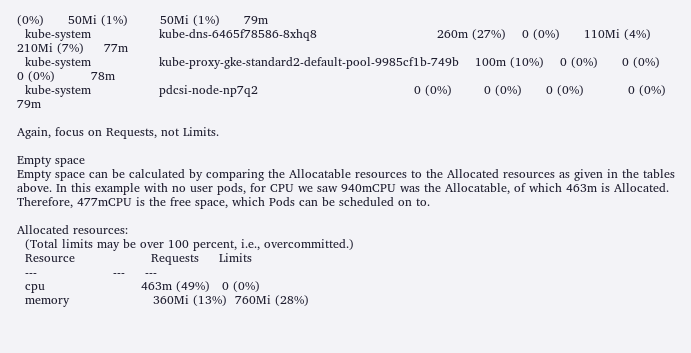(0%)      50Mi (1%)        50Mi (1%)      79m
  kube-system                 kube-dns-6465f78586-8xhq8                              260m (27%)    0 (0%)      110Mi (4%)       210Mi (7%)     77m
  kube-system                 kube-proxy-gke-standard2-default-pool-9985cf1b-749b    100m (10%)    0 (0%)      0 (0%)           0 (0%)         78m
  kube-system                 pdcsi-node-np7q2                                       0 (0%)        0 (0%)      0 (0%)           0 (0%)         79m

Again, focus on Requests, not Limits.

Empty space
Empty space can be calculated by comparing the Allocatable resources to the Allocated resources as given in the tables above. In this example with no user pods, for CPU we saw 940mCPU was the Allocatable, of which 463m is Allocated. Therefore, 477mCPU is the free space, which Pods can be scheduled on to.

Allocated resources:
  (Total limits may be over 100 percent, i.e., overcommitted.)
  Resource                   Requests     Limits
  ---                   ---     ---
  cpu                        463m (49%)   0 (0%)
  memory                     360Mi (13%)  760Mi (28%)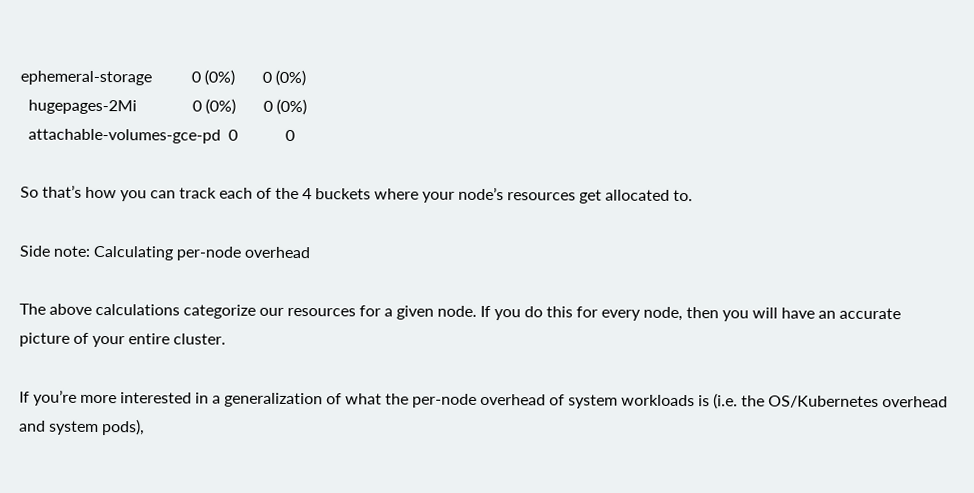ephemeral-storage          0 (0%)       0 (0%)
  hugepages-2Mi              0 (0%)       0 (0%)
  attachable-volumes-gce-pd  0            0

So that’s how you can track each of the 4 buckets where your node’s resources get allocated to.

Side note: Calculating per-node overhead

The above calculations categorize our resources for a given node. If you do this for every node, then you will have an accurate picture of your entire cluster.

If you’re more interested in a generalization of what the per-node overhead of system workloads is (i.e. the OS/Kubernetes overhead and system pods),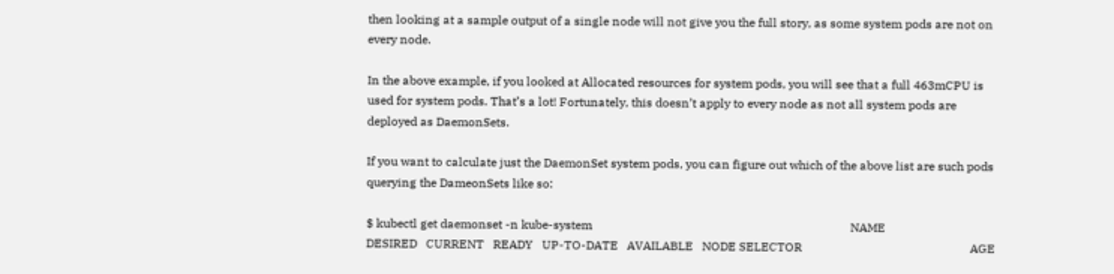then looking at a sample output of a single node will not give you the full story, as some system pods are not on every node.

In the above example, if you looked at Allocated resources for system pods, you will see that a full 463mCPU is used for system pods. That’s a lot! Fortunately, this doesn’t apply to every node as not all system pods are deployed as DaemonSets.

If you want to calculate just the DaemonSet system pods, you can figure out which of the above list are such pods querying the DameonSets like so:

$ kubectl get daemonset -n kube-system                                                                                      NAME                        DESIRED   CURRENT   READY   UP-TO-DATE   AVAILABLE   NODE SELECTOR                                                        AGE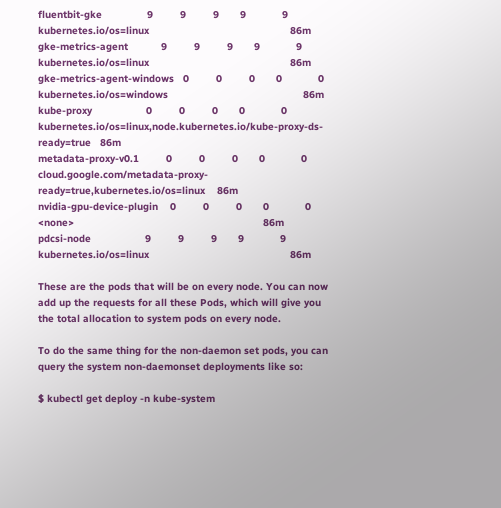fluentbit-gke               9         9         9       9            9           kubernetes.io/os=linux                                               86m
gke-metrics-agent           9         9         9       9            9           kubernetes.io/os=linux                                               86m
gke-metrics-agent-windows   0         0         0       0            0           kubernetes.io/os=windows                                             86m
kube-proxy                  0         0         0       0            0           kubernetes.io/os=linux,node.kubernetes.io/kube-proxy-ds-ready=true   86m
metadata-proxy-v0.1         0         0         0       0            0           cloud.google.com/metadata-proxy-ready=true,kubernetes.io/os=linux    86m
nvidia-gpu-device-plugin    0         0         0       0            0           <none>                                                               86m
pdcsi-node                  9         9         9       9            9           kubernetes.io/os=linux                                               86m

These are the pods that will be on every node. You can now add up the requests for all these Pods, which will give you the total allocation to system pods on every node.

To do the same thing for the non-daemon set pods, you can query the system non-daemonset deployments like so:

$ kubectl get deploy -n kube-system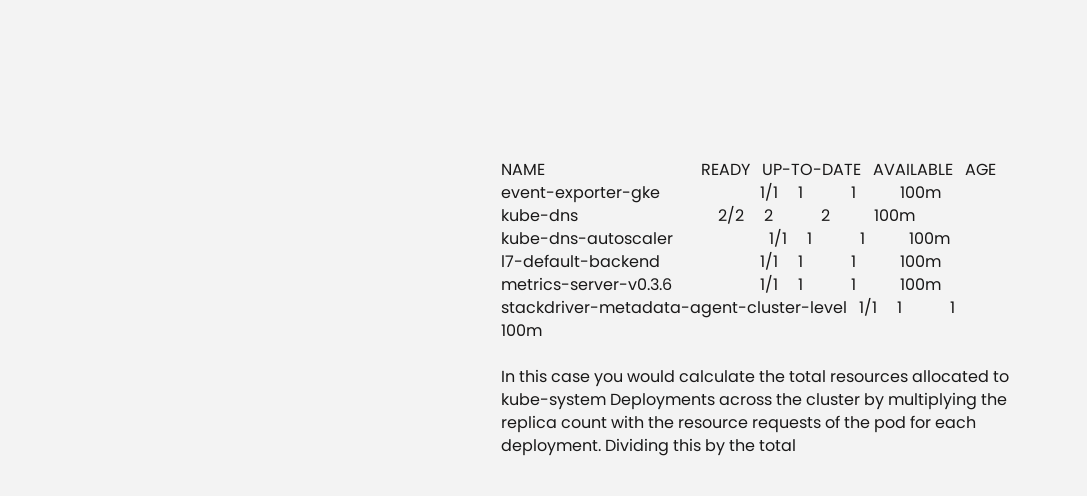NAME                                       READY   UP-TO-DATE   AVAILABLE   AGE
event-exporter-gke                         1/1     1            1           100m
kube-dns                                   2/2     2            2           100m
kube-dns-autoscaler                        1/1     1            1           100m
l7-default-backend                         1/1     1            1           100m
metrics-server-v0.3.6                      1/1     1            1           100m
stackdriver-metadata-agent-cluster-level   1/1     1            1           100m

In this case you would calculate the total resources allocated to kube-system Deployments across the cluster by multiplying the replica count with the resource requests of the pod for each deployment. Dividing this by the total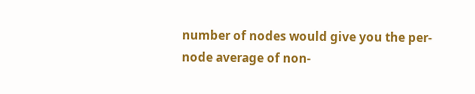number of nodes would give you the per-node average of non-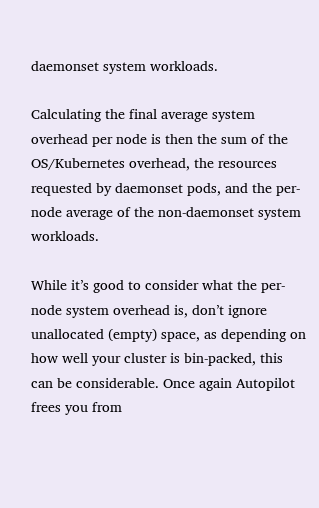daemonset system workloads.

Calculating the final average system overhead per node is then the sum of the OS/Kubernetes overhead, the resources requested by daemonset pods, and the per-node average of the non-daemonset system workloads.

While it’s good to consider what the per-node system overhead is, don’t ignore unallocated (empty) space, as depending on how well your cluster is bin-packed, this can be considerable. Once again Autopilot frees you from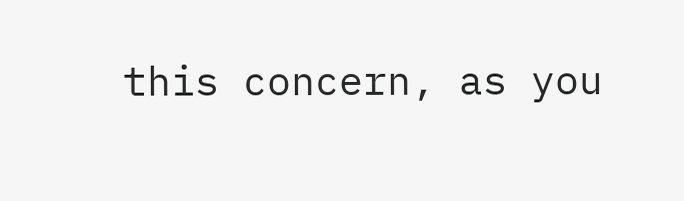this concern, as you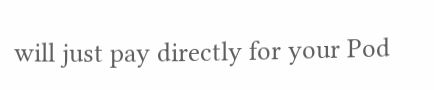will just pay directly for your Pod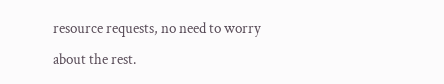resource requests, no need to worry about the rest.